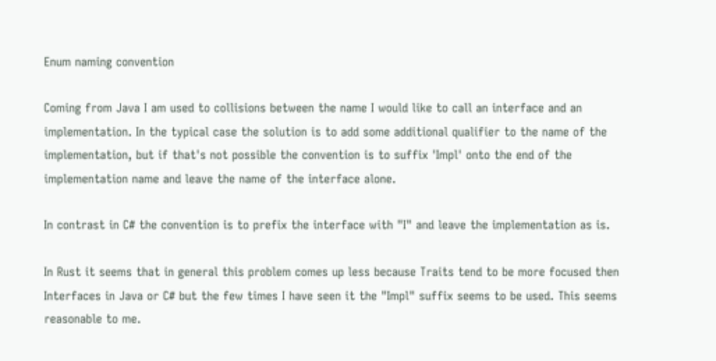Enum naming convention

Coming from Java I am used to collisions between the name I would like to call an interface and an implementation. In the typical case the solution is to add some additional qualifier to the name of the implementation, but if that's not possible the convention is to suffix 'Impl' onto the end of the implementation name and leave the name of the interface alone.

In contrast in C# the convention is to prefix the interface with "I" and leave the implementation as is.

In Rust it seems that in general this problem comes up less because Traits tend to be more focused then Interfaces in Java or C# but the few times I have seen it the "Impl" suffix seems to be used. This seems reasonable to me.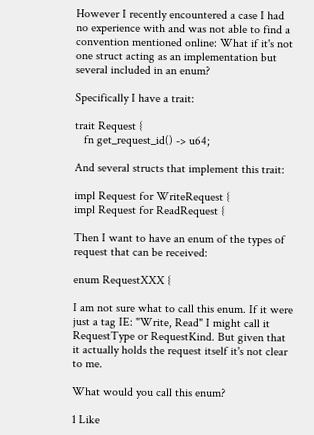However I recently encountered a case I had no experience with and was not able to find a convention mentioned online: What if it's not one struct acting as an implementation but several included in an enum?

Specifically I have a trait:

trait Request {
   fn get_request_id() -> u64;

And several structs that implement this trait:

impl Request for WriteRequest {
impl Request for ReadRequest {

Then I want to have an enum of the types of request that can be received:

enum RequestXXX {

I am not sure what to call this enum. If it were just a tag IE: "Write, Read" I might call it RequestType or RequestKind. But given that it actually holds the request itself it's not clear to me.

What would you call this enum?

1 Like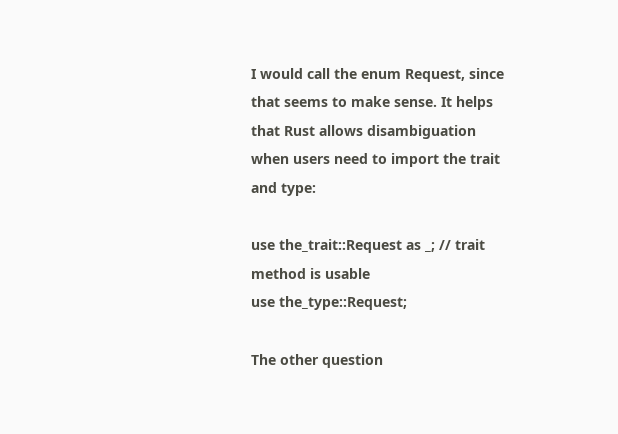I would call the enum Request, since that seems to make sense. It helps that Rust allows disambiguation when users need to import the trait and type:

use the_trait::Request as _; // trait method is usable
use the_type::Request;

The other question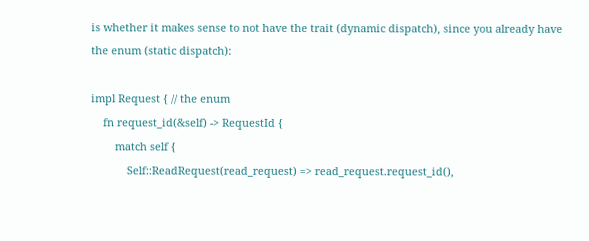is whether it makes sense to not have the trait (dynamic dispatch), since you already have the enum (static dispatch):

impl Request { // the enum
    fn request_id(&self) -> RequestId {
        match self {
            Self::ReadRequest(read_request) => read_request.request_id(),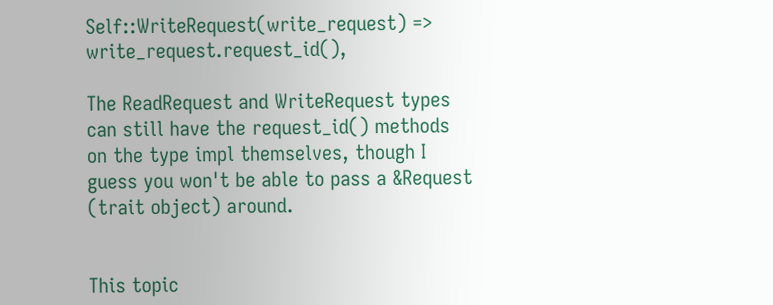Self::WriteRequest(write_request) => write_request.request_id(),

The ReadRequest and WriteRequest types can still have the request_id() methods on the type impl themselves, though I guess you won't be able to pass a &Request (trait object) around.


This topic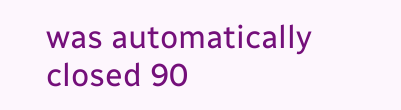was automatically closed 90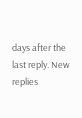days after the last reply. New replies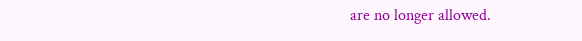are no longer allowed.